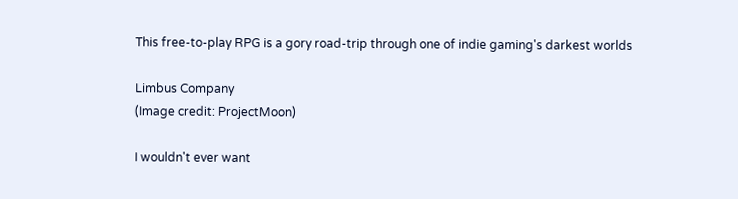This free-to-play RPG is a gory road-trip through one of indie gaming's darkest worlds

Limbus Company
(Image credit: ProjectMoon)

I wouldn't ever want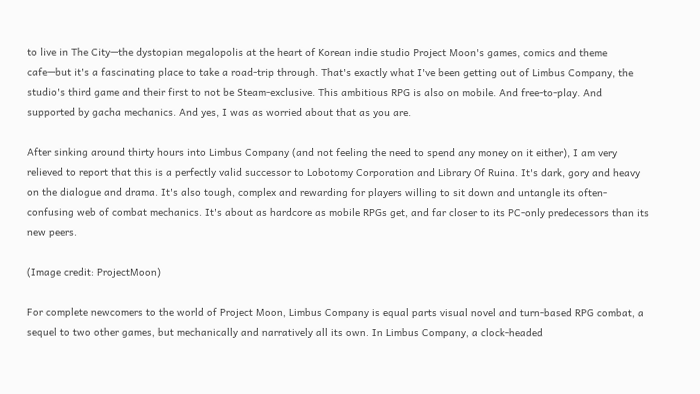to live in The City—the dystopian megalopolis at the heart of Korean indie studio Project Moon's games, comics and theme cafe—but it's a fascinating place to take a road-trip through. That's exactly what I've been getting out of Limbus Company, the studio's third game and their first to not be Steam-exclusive. This ambitious RPG is also on mobile. And free-to-play. And supported by gacha mechanics. And yes, I was as worried about that as you are.

After sinking around thirty hours into Limbus Company (and not feeling the need to spend any money on it either), I am very relieved to report that this is a perfectly valid successor to Lobotomy Corporation and Library Of Ruina. It's dark, gory and heavy on the dialogue and drama. It's also tough, complex and rewarding for players willing to sit down and untangle its often-confusing web of combat mechanics. It's about as hardcore as mobile RPGs get, and far closer to its PC-only predecessors than its new peers.

(Image credit: ProjectMoon)

For complete newcomers to the world of Project Moon, Limbus Company is equal parts visual novel and turn-based RPG combat, a sequel to two other games, but mechanically and narratively all its own. In Limbus Company, a clock-headed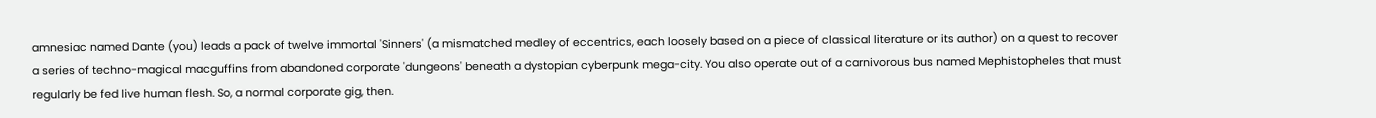amnesiac named Dante (you) leads a pack of twelve immortal 'Sinners' (a mismatched medley of eccentrics, each loosely based on a piece of classical literature or its author) on a quest to recover a series of techno-magical macguffins from abandoned corporate 'dungeons' beneath a dystopian cyberpunk mega-city. You also operate out of a carnivorous bus named Mephistopheles that must regularly be fed live human flesh. So, a normal corporate gig, then.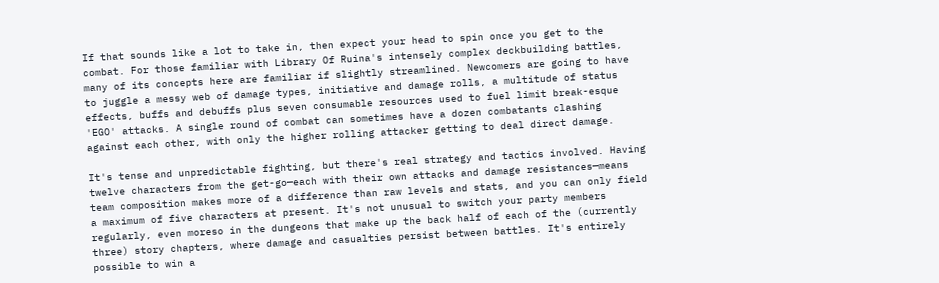If that sounds like a lot to take in, then expect your head to spin once you get to the combat. For those familiar with Library Of Ruina's intensely complex deckbuilding battles, many of its concepts here are familiar if slightly streamlined. Newcomers are going to have to juggle a messy web of damage types, initiative and damage rolls, a multitude of status effects, buffs and debuffs plus seven consumable resources used to fuel limit break-esque 'EGO' attacks. A single round of combat can sometimes have a dozen combatants clashing against each other, with only the higher rolling attacker getting to deal direct damage.

It's tense and unpredictable fighting, but there's real strategy and tactics involved. Having twelve characters from the get-go—each with their own attacks and damage resistances—means team composition makes more of a difference than raw levels and stats, and you can only field a maximum of five characters at present. It's not unusual to switch your party members regularly, even moreso in the dungeons that make up the back half of each of the (currently three) story chapters, where damage and casualties persist between battles. It's entirely possible to win a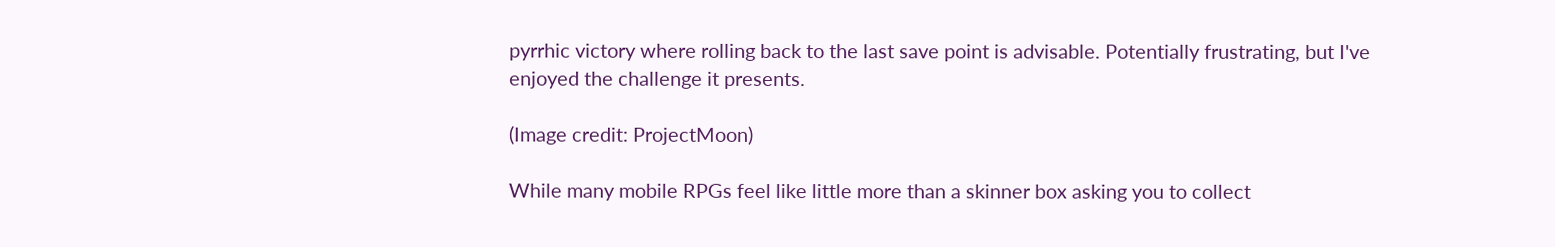pyrrhic victory where rolling back to the last save point is advisable. Potentially frustrating, but I've enjoyed the challenge it presents.

(Image credit: ProjectMoon)

While many mobile RPGs feel like little more than a skinner box asking you to collect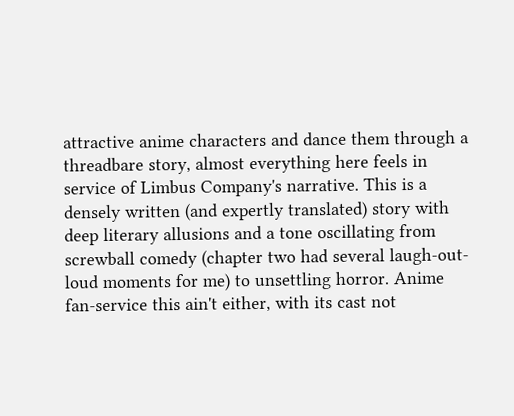attractive anime characters and dance them through a threadbare story, almost everything here feels in service of Limbus Company's narrative. This is a densely written (and expertly translated) story with deep literary allusions and a tone oscillating from screwball comedy (chapter two had several laugh-out-loud moments for me) to unsettling horror. Anime fan-service this ain't either, with its cast not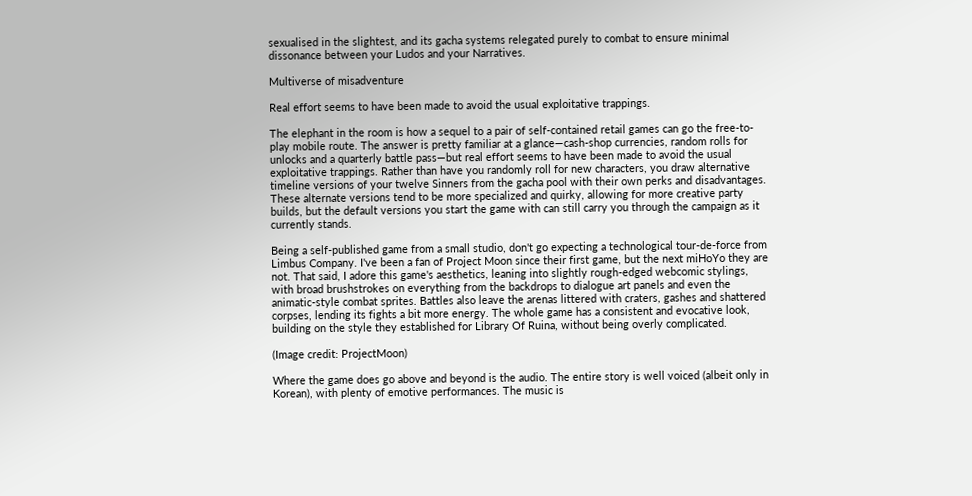sexualised in the slightest, and its gacha systems relegated purely to combat to ensure minimal dissonance between your Ludos and your Narratives.

Multiverse of misadventure

Real effort seems to have been made to avoid the usual exploitative trappings.

The elephant in the room is how a sequel to a pair of self-contained retail games can go the free-to-play mobile route. The answer is pretty familiar at a glance—cash-shop currencies, random rolls for unlocks and a quarterly battle pass—but real effort seems to have been made to avoid the usual exploitative trappings. Rather than have you randomly roll for new characters, you draw alternative timeline versions of your twelve Sinners from the gacha pool with their own perks and disadvantages. These alternate versions tend to be more specialized and quirky, allowing for more creative party builds, but the default versions you start the game with can still carry you through the campaign as it currently stands.

Being a self-published game from a small studio, don't go expecting a technological tour-de-force from Limbus Company. I've been a fan of Project Moon since their first game, but the next miHoYo they are not. That said, I adore this game's aesthetics, leaning into slightly rough-edged webcomic stylings, with broad brushstrokes on everything from the backdrops to dialogue art panels and even the animatic-style combat sprites. Battles also leave the arenas littered with craters, gashes and shattered corpses, lending its fights a bit more energy. The whole game has a consistent and evocative look, building on the style they established for Library Of Ruina, without being overly complicated.

(Image credit: ProjectMoon)

Where the game does go above and beyond is the audio. The entire story is well voiced (albeit only in Korean), with plenty of emotive performances. The music is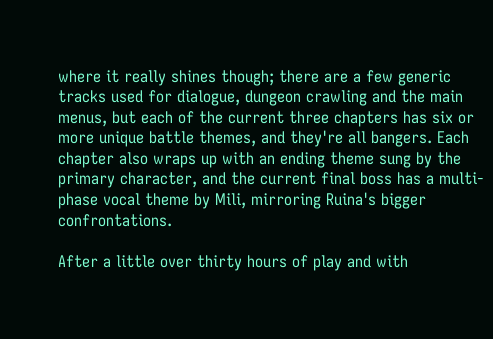where it really shines though; there are a few generic tracks used for dialogue, dungeon crawling and the main menus, but each of the current three chapters has six or more unique battle themes, and they're all bangers. Each chapter also wraps up with an ending theme sung by the primary character, and the current final boss has a multi-phase vocal theme by Mili, mirroring Ruina's bigger confrontations.

After a little over thirty hours of play and with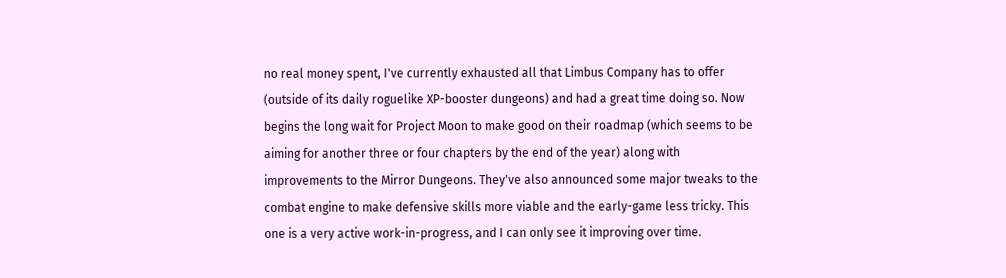no real money spent, I've currently exhausted all that Limbus Company has to offer (outside of its daily roguelike XP-booster dungeons) and had a great time doing so. Now begins the long wait for Project Moon to make good on their roadmap (which seems to be aiming for another three or four chapters by the end of the year) along with improvements to the Mirror Dungeons. They've also announced some major tweaks to the combat engine to make defensive skills more viable and the early-game less tricky. This one is a very active work-in-progress, and I can only see it improving over time.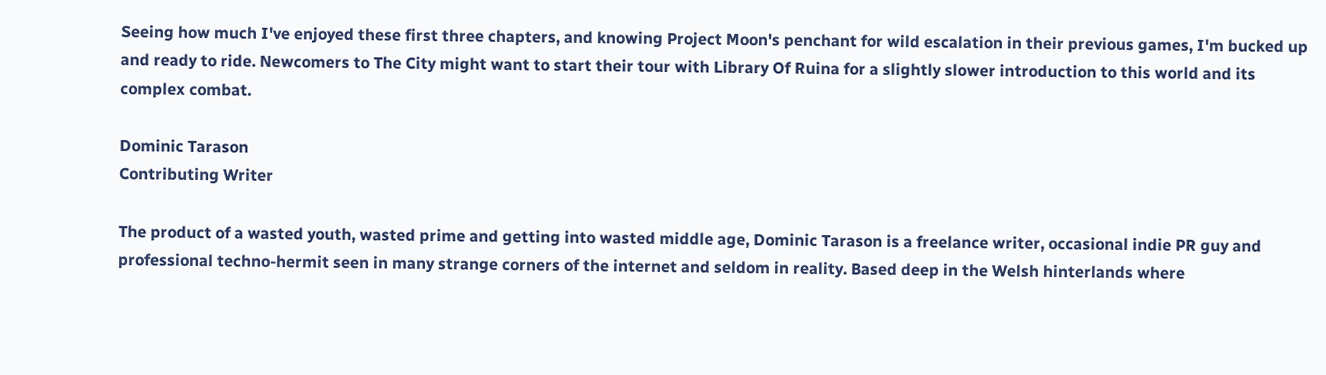Seeing how much I've enjoyed these first three chapters, and knowing Project Moon's penchant for wild escalation in their previous games, I'm bucked up and ready to ride. Newcomers to The City might want to start their tour with Library Of Ruina for a slightly slower introduction to this world and its complex combat.

Dominic Tarason
Contributing Writer

The product of a wasted youth, wasted prime and getting into wasted middle age, Dominic Tarason is a freelance writer, occasional indie PR guy and professional techno-hermit seen in many strange corners of the internet and seldom in reality. Based deep in the Welsh hinterlands where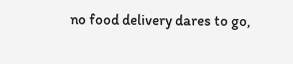no food delivery dares to go,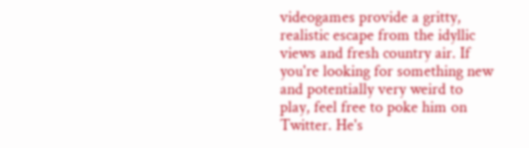videogames provide a gritty, realistic escape from the idyllic views and fresh country air. If you're looking for something new and potentially very weird to play, feel free to poke him on Twitter. He's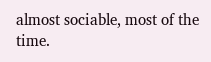almost sociable, most of the time.